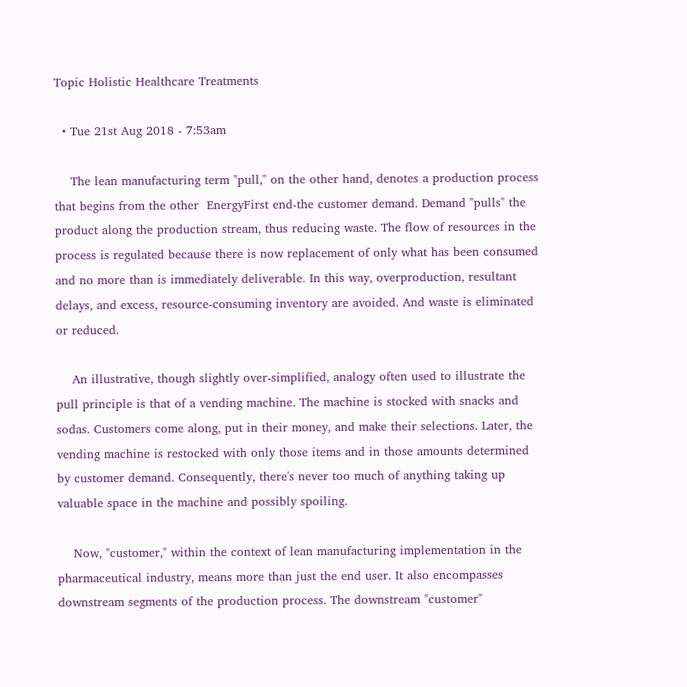Topic Holistic Healthcare Treatments

  • Tue 21st Aug 2018 - 7:53am

    The lean manufacturing term "pull," on the other hand, denotes a production process that begins from the other  EnergyFirst end-the customer demand. Demand "pulls" the product along the production stream, thus reducing waste. The flow of resources in the process is regulated because there is now replacement of only what has been consumed and no more than is immediately deliverable. In this way, overproduction, resultant delays, and excess, resource-consuming inventory are avoided. And waste is eliminated or reduced.

    An illustrative, though slightly over-simplified, analogy often used to illustrate the pull principle is that of a vending machine. The machine is stocked with snacks and sodas. Customers come along, put in their money, and make their selections. Later, the vending machine is restocked with only those items and in those amounts determined by customer demand. Consequently, there's never too much of anything taking up valuable space in the machine and possibly spoiling.

    Now, "customer," within the context of lean manufacturing implementation in the pharmaceutical industry, means more than just the end user. It also encompasses downstream segments of the production process. The downstream "customer"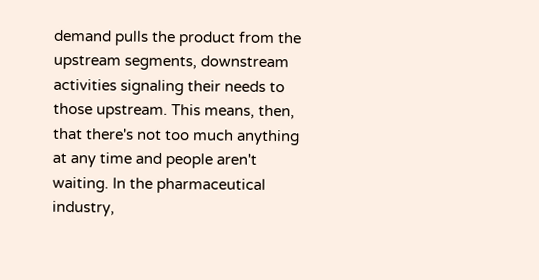demand pulls the product from the upstream segments, downstream activities signaling their needs to those upstream. This means, then, that there's not too much anything at any time and people aren't waiting. In the pharmaceutical industry,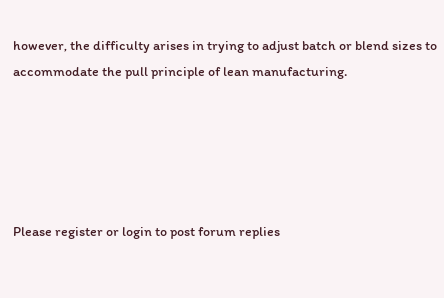however, the difficulty arises in trying to adjust batch or blend sizes to accommodate the pull principle of lean manufacturing.





Please register or login to post forum replies